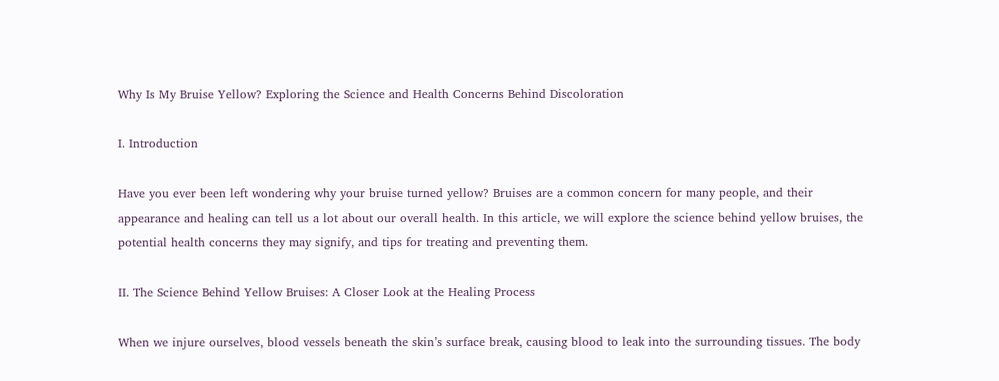Why Is My Bruise Yellow? Exploring the Science and Health Concerns Behind Discoloration

I. Introduction

Have you ever been left wondering why your bruise turned yellow? Bruises are a common concern for many people, and their appearance and healing can tell us a lot about our overall health. In this article, we will explore the science behind yellow bruises, the potential health concerns they may signify, and tips for treating and preventing them.

II. The Science Behind Yellow Bruises: A Closer Look at the Healing Process

When we injure ourselves, blood vessels beneath the skin’s surface break, causing blood to leak into the surrounding tissues. The body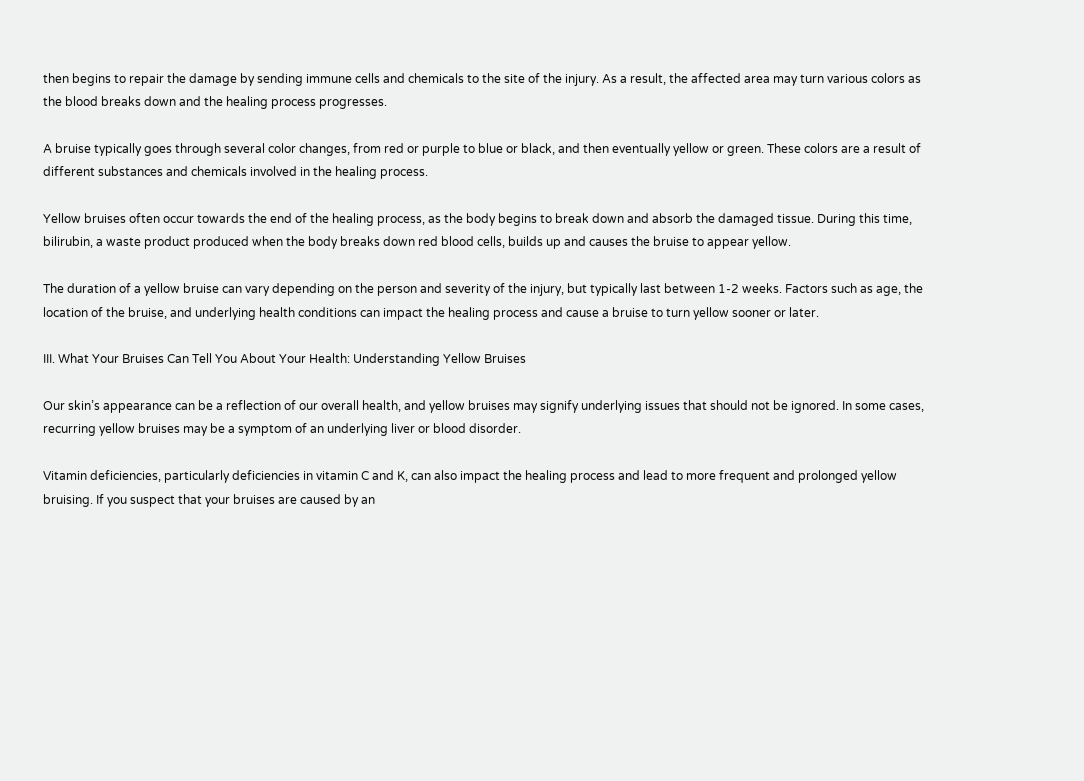then begins to repair the damage by sending immune cells and chemicals to the site of the injury. As a result, the affected area may turn various colors as the blood breaks down and the healing process progresses.

A bruise typically goes through several color changes, from red or purple to blue or black, and then eventually yellow or green. These colors are a result of different substances and chemicals involved in the healing process.

Yellow bruises often occur towards the end of the healing process, as the body begins to break down and absorb the damaged tissue. During this time, bilirubin, a waste product produced when the body breaks down red blood cells, builds up and causes the bruise to appear yellow.

The duration of a yellow bruise can vary depending on the person and severity of the injury, but typically last between 1-2 weeks. Factors such as age, the location of the bruise, and underlying health conditions can impact the healing process and cause a bruise to turn yellow sooner or later.

III. What Your Bruises Can Tell You About Your Health: Understanding Yellow Bruises

Our skin’s appearance can be a reflection of our overall health, and yellow bruises may signify underlying issues that should not be ignored. In some cases, recurring yellow bruises may be a symptom of an underlying liver or blood disorder.

Vitamin deficiencies, particularly deficiencies in vitamin C and K, can also impact the healing process and lead to more frequent and prolonged yellow bruising. If you suspect that your bruises are caused by an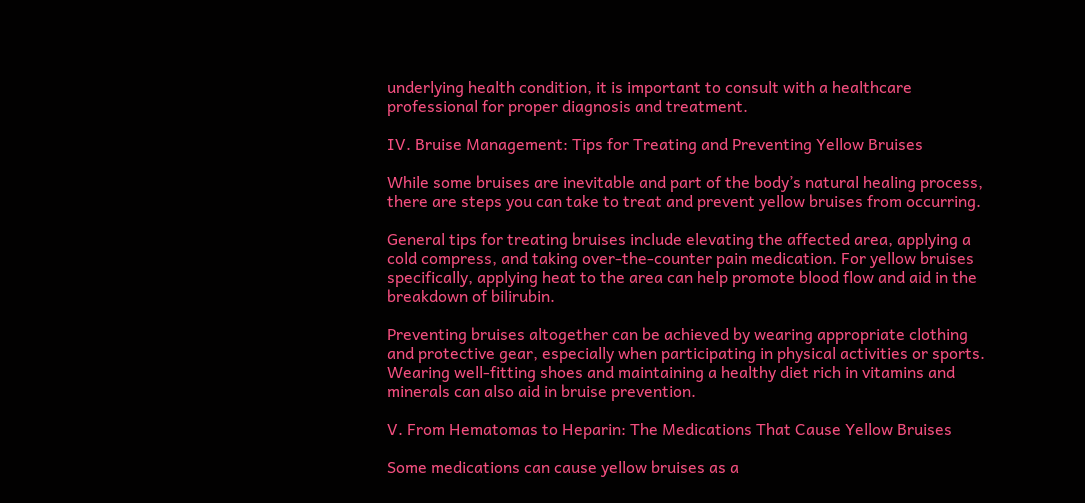underlying health condition, it is important to consult with a healthcare professional for proper diagnosis and treatment.

IV. Bruise Management: Tips for Treating and Preventing Yellow Bruises

While some bruises are inevitable and part of the body’s natural healing process, there are steps you can take to treat and prevent yellow bruises from occurring.

General tips for treating bruises include elevating the affected area, applying a cold compress, and taking over-the-counter pain medication. For yellow bruises specifically, applying heat to the area can help promote blood flow and aid in the breakdown of bilirubin.

Preventing bruises altogether can be achieved by wearing appropriate clothing and protective gear, especially when participating in physical activities or sports. Wearing well-fitting shoes and maintaining a healthy diet rich in vitamins and minerals can also aid in bruise prevention.

V. From Hematomas to Heparin: The Medications That Cause Yellow Bruises

Some medications can cause yellow bruises as a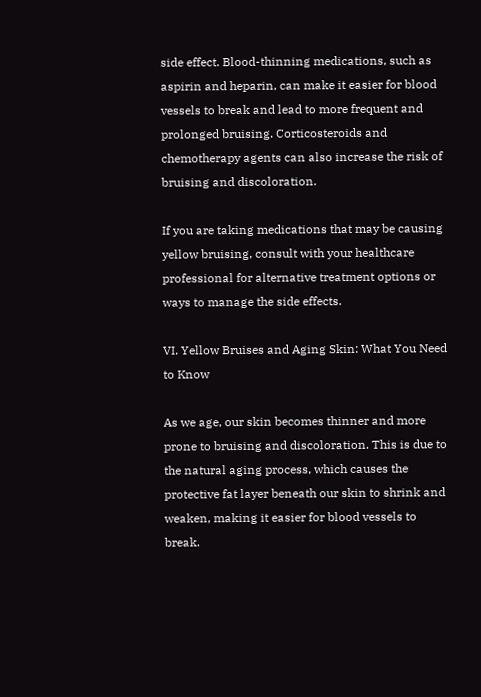side effect. Blood-thinning medications, such as aspirin and heparin, can make it easier for blood vessels to break and lead to more frequent and prolonged bruising. Corticosteroids and chemotherapy agents can also increase the risk of bruising and discoloration.

If you are taking medications that may be causing yellow bruising, consult with your healthcare professional for alternative treatment options or ways to manage the side effects.

VI. Yellow Bruises and Aging Skin: What You Need to Know

As we age, our skin becomes thinner and more prone to bruising and discoloration. This is due to the natural aging process, which causes the protective fat layer beneath our skin to shrink and weaken, making it easier for blood vessels to break.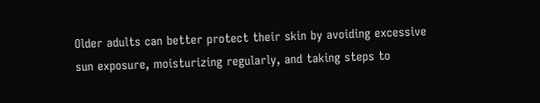Older adults can better protect their skin by avoiding excessive sun exposure, moisturizing regularly, and taking steps to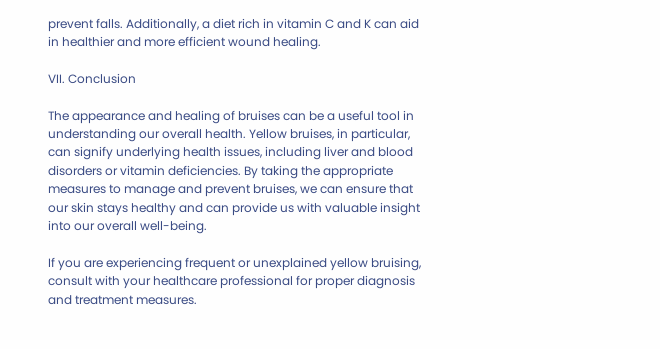prevent falls. Additionally, a diet rich in vitamin C and K can aid in healthier and more efficient wound healing.

VII. Conclusion

The appearance and healing of bruises can be a useful tool in understanding our overall health. Yellow bruises, in particular, can signify underlying health issues, including liver and blood disorders or vitamin deficiencies. By taking the appropriate measures to manage and prevent bruises, we can ensure that our skin stays healthy and can provide us with valuable insight into our overall well-being.

If you are experiencing frequent or unexplained yellow bruising, consult with your healthcare professional for proper diagnosis and treatment measures.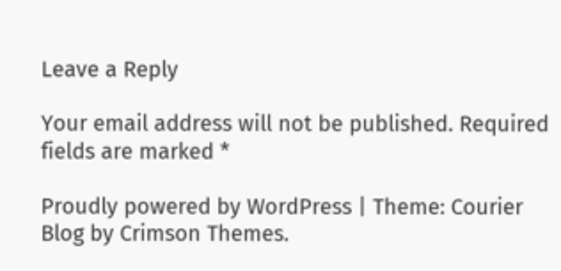Leave a Reply

Your email address will not be published. Required fields are marked *

Proudly powered by WordPress | Theme: Courier Blog by Crimson Themes.